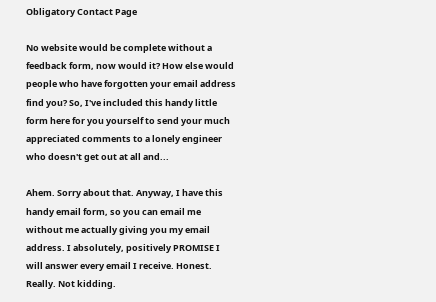Obligatory Contact Page

No website would be complete without a feedback form, now would it? How else would people who have forgotten your email address find you? So, I've included this handy little form here for you yourself to send your much appreciated comments to a lonely engineer who doesn't get out at all and...

Ahem. Sorry about that. Anyway, I have this handy email form, so you can email me without me actually giving you my email address. I absolutely, positively PROMISE I will answer every email I receive. Honest. Really. Not kidding.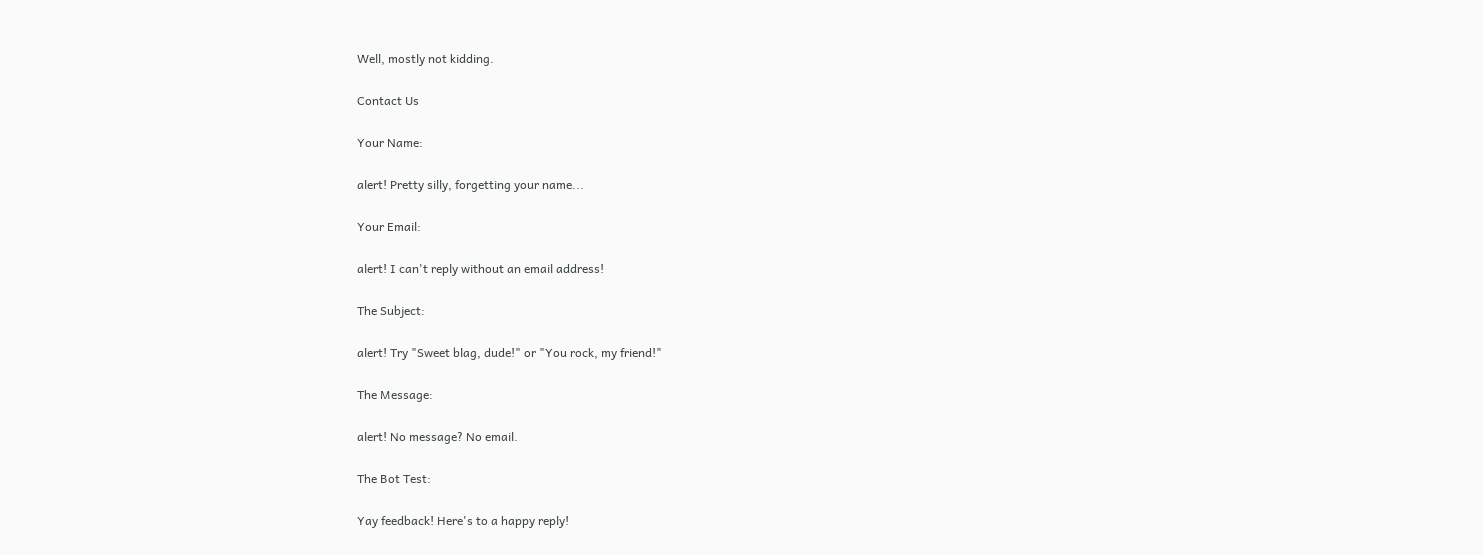Well, mostly not kidding.

Contact Us

Your Name:

alert! Pretty silly, forgetting your name...

Your Email:

alert! I can't reply without an email address!

The Subject:

alert! Try "Sweet blag, dude!" or "You rock, my friend!"

The Message:

alert! No message? No email.

The Bot Test:

Yay feedback! Here's to a happy reply!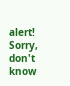alert! Sorry, don't know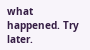what happened. Try later.